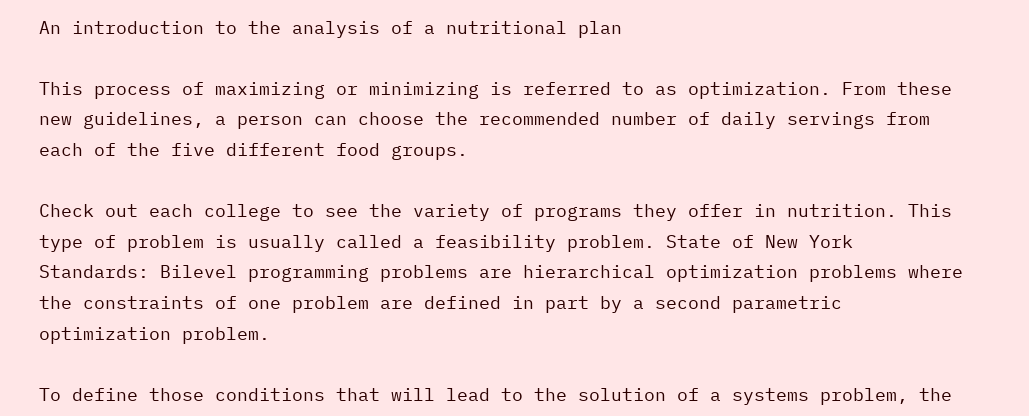An introduction to the analysis of a nutritional plan

This process of maximizing or minimizing is referred to as optimization. From these new guidelines, a person can choose the recommended number of daily servings from each of the five different food groups.

Check out each college to see the variety of programs they offer in nutrition. This type of problem is usually called a feasibility problem. State of New York Standards: Bilevel programming problems are hierarchical optimization problems where the constraints of one problem are defined in part by a second parametric optimization problem.

To define those conditions that will lead to the solution of a systems problem, the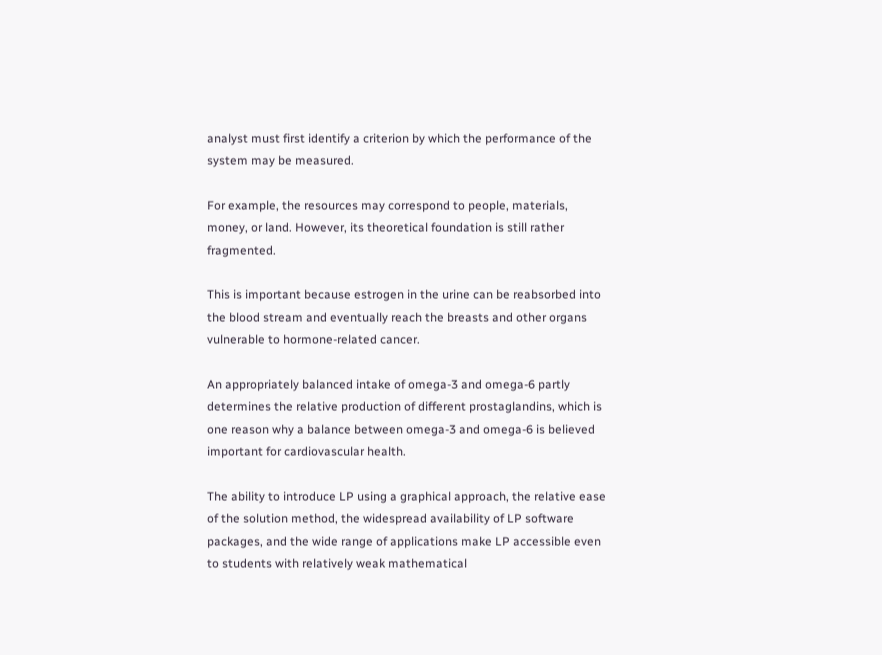analyst must first identify a criterion by which the performance of the system may be measured.

For example, the resources may correspond to people, materials, money, or land. However, its theoretical foundation is still rather fragmented.

This is important because estrogen in the urine can be reabsorbed into the blood stream and eventually reach the breasts and other organs vulnerable to hormone-related cancer.

An appropriately balanced intake of omega-3 and omega-6 partly determines the relative production of different prostaglandins, which is one reason why a balance between omega-3 and omega-6 is believed important for cardiovascular health.

The ability to introduce LP using a graphical approach, the relative ease of the solution method, the widespread availability of LP software packages, and the wide range of applications make LP accessible even to students with relatively weak mathematical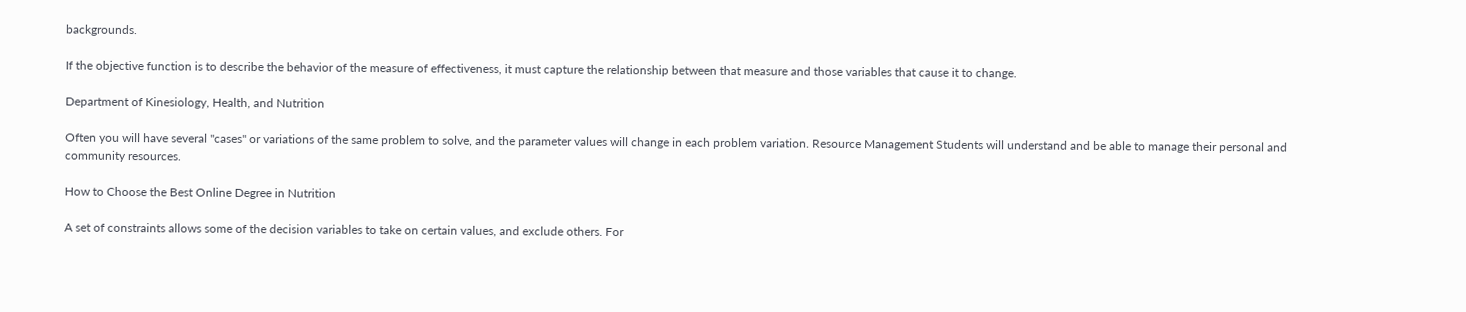backgrounds.

If the objective function is to describe the behavior of the measure of effectiveness, it must capture the relationship between that measure and those variables that cause it to change.

Department of Kinesiology, Health, and Nutrition

Often you will have several "cases" or variations of the same problem to solve, and the parameter values will change in each problem variation. Resource Management Students will understand and be able to manage their personal and community resources.

How to Choose the Best Online Degree in Nutrition

A set of constraints allows some of the decision variables to take on certain values, and exclude others. For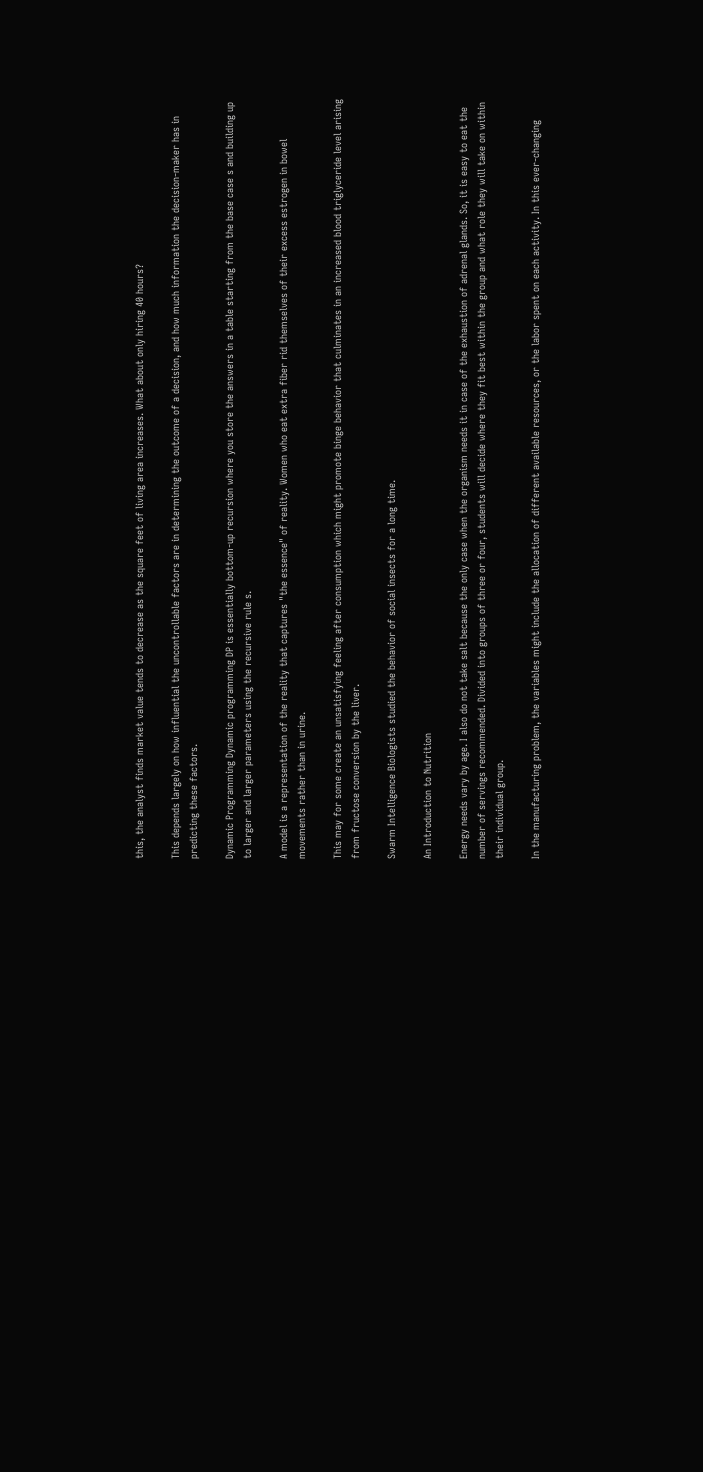this, the analyst finds market value tends to decrease as the square feet of living area increases. What about only hiring 40 hours?

This depends largely on how influential the uncontrollable factors are in determining the outcome of a decision, and how much information the decision-maker has in predicting these factors.

Dynamic Programming Dynamic programming DP is essentially bottom-up recursion where you store the answers in a table starting from the base case s and building up to larger and larger parameters using the recursive rule s.

A model is a representation of the reality that captures "the essence" of reality. Women who eat extra fiber rid themselves of their excess estrogen in bowel movements rather than in urine.

This may for some create an unsatisfying feeling after consumption which might promote binge behavior that culminates in an increased blood triglyceride level arising from fructose conversion by the liver.

Swarm Intelligence Biologists studied the behavior of social insects for a long time.

An Introduction to Nutrition

Energy needs vary by age. I also do not take salt because the only case when the organism needs it in case of the exhaustion of adrenal glands. So, it is easy to eat the number of servings recommended. Divided into groups of three or four, students will decide where they fit best within the group and what role they will take on within their individual group.

In the manufacturing problem, the variables might include the allocation of different available resources, or the labor spent on each activity. In this ever-changing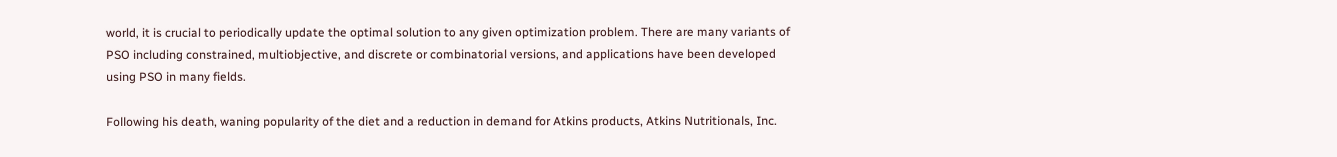world, it is crucial to periodically update the optimal solution to any given optimization problem. There are many variants of PSO including constrained, multiobjective, and discrete or combinatorial versions, and applications have been developed using PSO in many fields.

Following his death, waning popularity of the diet and a reduction in demand for Atkins products, Atkins Nutritionals, Inc.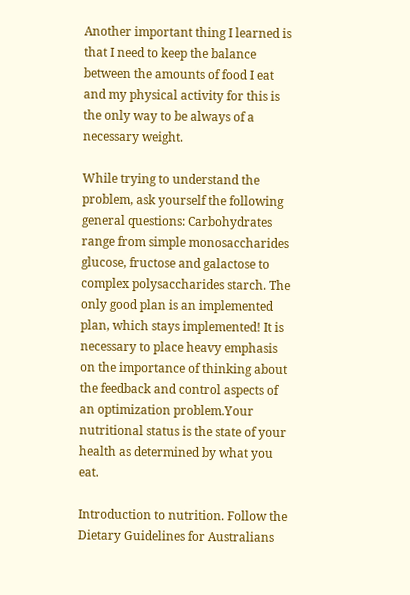Another important thing I learned is that I need to keep the balance between the amounts of food I eat and my physical activity for this is the only way to be always of a necessary weight.

While trying to understand the problem, ask yourself the following general questions: Carbohydrates range from simple monosaccharides glucose, fructose and galactose to complex polysaccharides starch. The only good plan is an implemented plan, which stays implemented! It is necessary to place heavy emphasis on the importance of thinking about the feedback and control aspects of an optimization problem.Your nutritional status is the state of your health as determined by what you eat.

Introduction to nutrition. Follow the Dietary Guidelines for Australians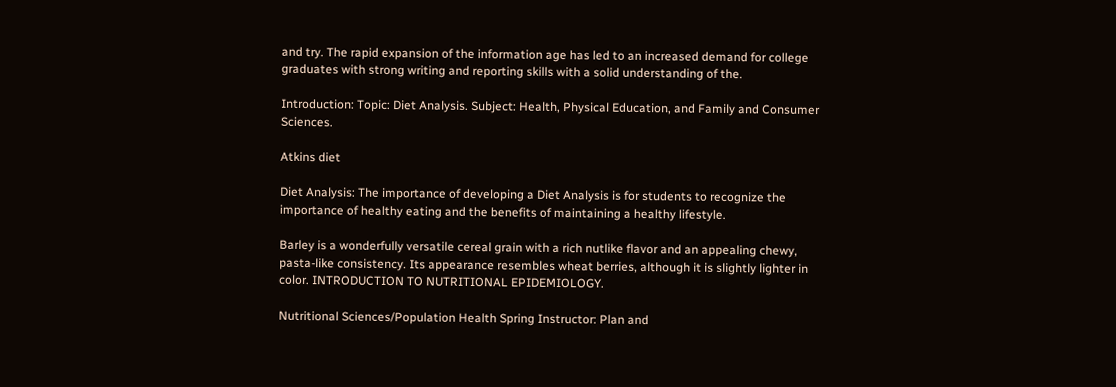and try. The rapid expansion of the information age has led to an increased demand for college graduates with strong writing and reporting skills with a solid understanding of the.

Introduction: Topic: Diet Analysis. Subject: Health, Physical Education, and Family and Consumer Sciences.

Atkins diet

Diet Analysis: The importance of developing a Diet Analysis is for students to recognize the importance of healthy eating and the benefits of maintaining a healthy lifestyle.

Barley is a wonderfully versatile cereal grain with a rich nutlike flavor and an appealing chewy, pasta-like consistency. Its appearance resembles wheat berries, although it is slightly lighter in color. INTRODUCTION TO NUTRITIONAL EPIDEMIOLOGY.

Nutritional Sciences/Population Health Spring Instructor: Plan and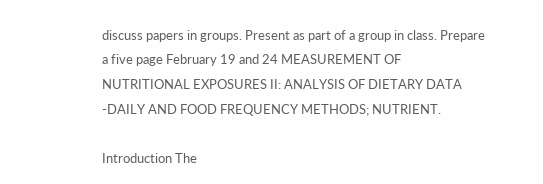discuss papers in groups. Present as part of a group in class. Prepare a five page February 19 and 24 MEASUREMENT OF NUTRITIONAL EXPOSURES II: ANALYSIS OF DIETARY DATA -DAILY AND FOOD FREQUENCY METHODS; NUTRIENT.

Introduction The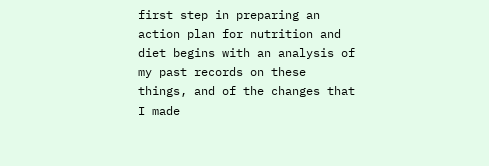first step in preparing an action plan for nutrition and diet begins with an analysis of my past records on these things, and of the changes that I made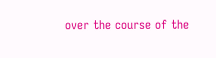over the course of the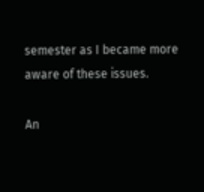semester as I became more aware of these issues.

An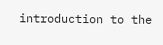introduction to the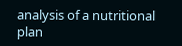analysis of a nutritional plan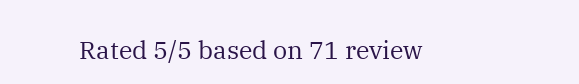Rated 5/5 based on 71 review